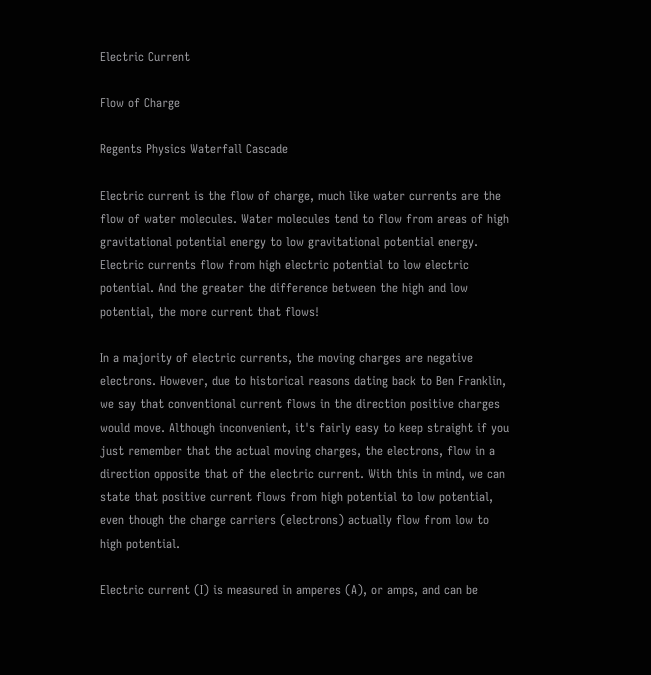Electric Current

Flow of Charge

Regents Physics Waterfall Cascade

Electric current is the flow of charge, much like water currents are the flow of water molecules. Water molecules tend to flow from areas of high gravitational potential energy to low gravitational potential energy. Electric currents flow from high electric potential to low electric potential. And the greater the difference between the high and low potential, the more current that flows!

In a majority of electric currents, the moving charges are negative electrons. However, due to historical reasons dating back to Ben Franklin, we say that conventional current flows in the direction positive charges would move. Although inconvenient, it's fairly easy to keep straight if you just remember that the actual moving charges, the electrons, flow in a direction opposite that of the electric current. With this in mind, we can state that positive current flows from high potential to low potential, even though the charge carriers (electrons) actually flow from low to high potential.

Electric current (I) is measured in amperes (A), or amps, and can be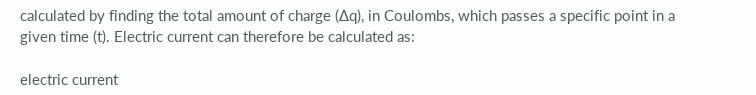calculated by finding the total amount of charge (∆q), in Coulombs, which passes a specific point in a given time (t). Electric current can therefore be calculated as:

electric current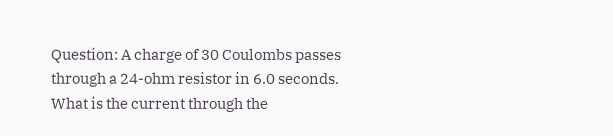Question: A charge of 30 Coulombs passes through a 24-ohm resistor in 6.0 seconds. What is the current through the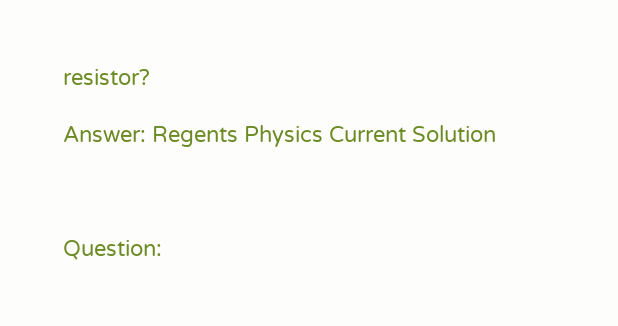resistor?

Answer: Regents Physics Current Solution



Question: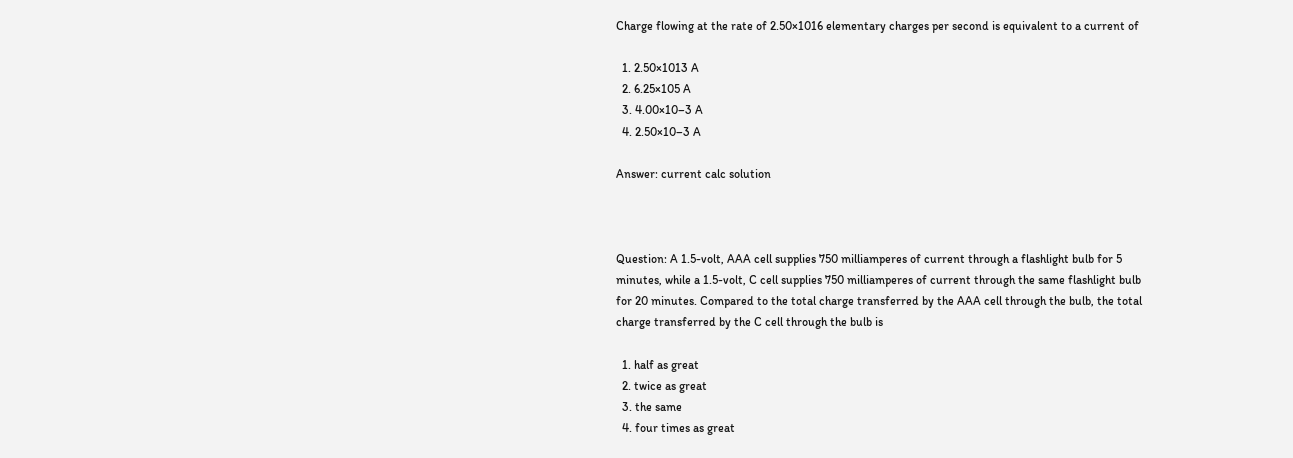Charge flowing at the rate of 2.50×1016 elementary charges per second is equivalent to a current of

  1. 2.50×1013 A
  2. 6.25×105 A
  3. 4.00×10–3 A
  4. 2.50×10–3 A

Answer: current calc solution



Question: A 1.5-volt, AAA cell supplies 750 milliamperes of current through a flashlight bulb for 5 minutes, while a 1.5-volt, C cell supplies 750 milliamperes of current through the same flashlight bulb for 20 minutes. Compared to the total charge transferred by the AAA cell through the bulb, the total charge transferred by the C cell through the bulb is

  1. half as great
  2. twice as great
  3. the same
  4. four times as great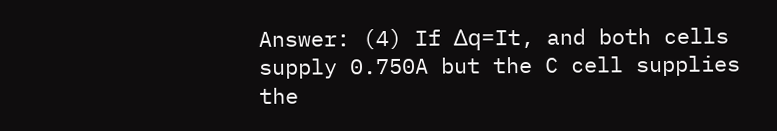Answer: (4) If Δq=It, and both cells supply 0.750A but the C cell supplies the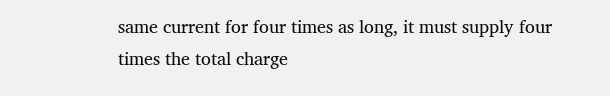same current for four times as long, it must supply four times the total charge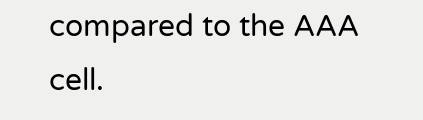compared to the AAA cell.